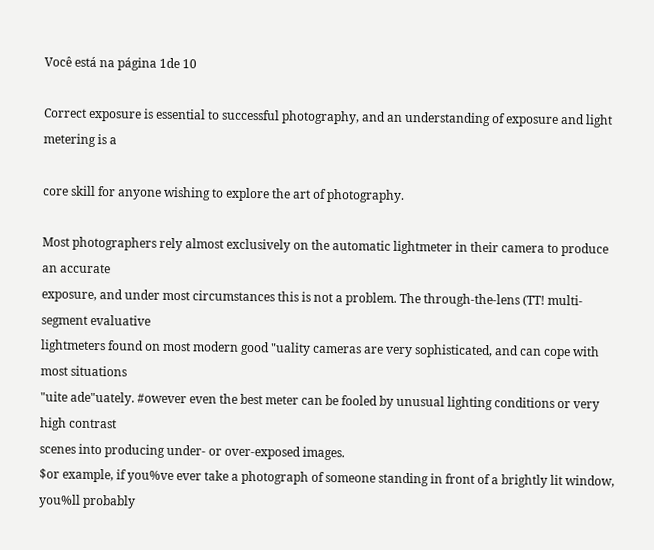Você está na página 1de 10

Correct exposure is essential to successful photography, and an understanding of exposure and light metering is a

core skill for anyone wishing to explore the art of photography.

Most photographers rely almost exclusively on the automatic lightmeter in their camera to produce an accurate
exposure, and under most circumstances this is not a problem. The through-the-lens (TT! multi-segment evaluative
lightmeters found on most modern good "uality cameras are very sophisticated, and can cope with most situations
"uite ade"uately. #owever even the best meter can be fooled by unusual lighting conditions or very high contrast
scenes into producing under- or over-exposed images.
$or example, if you%ve ever take a photograph of someone standing in front of a brightly lit window, you%ll probably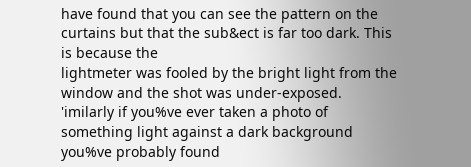have found that you can see the pattern on the curtains but that the sub&ect is far too dark. This is because the
lightmeter was fooled by the bright light from the window and the shot was under-exposed.
'imilarly if you%ve ever taken a photo of something light against a dark background you%ve probably found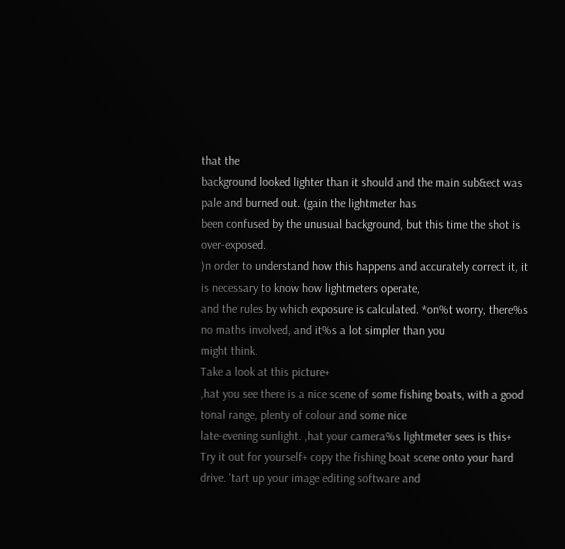that the
background looked lighter than it should and the main sub&ect was pale and burned out. (gain the lightmeter has
been confused by the unusual background, but this time the shot is over-exposed.
)n order to understand how this happens and accurately correct it, it is necessary to know how lightmeters operate,
and the rules by which exposure is calculated. *on%t worry, there%s no maths involved, and it%s a lot simpler than you
might think.
Take a look at this picture+
,hat you see there is a nice scene of some fishing boats, with a good tonal range, plenty of colour and some nice
late-evening sunlight. ,hat your camera%s lightmeter sees is this+
Try it out for yourself+ copy the fishing boat scene onto your hard drive. 'tart up your image editing software and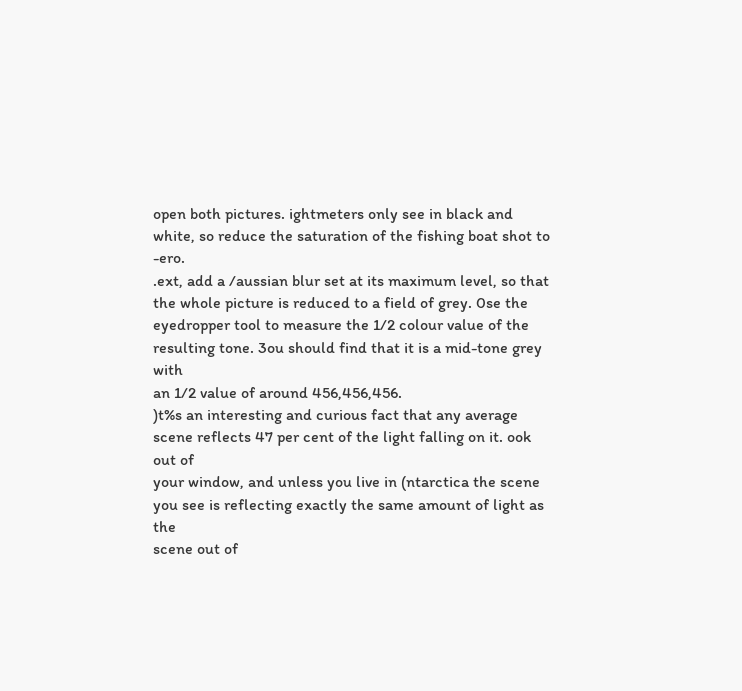open both pictures. ightmeters only see in black and white, so reduce the saturation of the fishing boat shot to -ero.
.ext, add a /aussian blur set at its maximum level, so that the whole picture is reduced to a field of grey. 0se the
eyedropper tool to measure the 1/2 colour value of the resulting tone. 3ou should find that it is a mid-tone grey with
an 1/2 value of around 456,456,456.
)t%s an interesting and curious fact that any average scene reflects 47 per cent of the light falling on it. ook out of
your window, and unless you live in (ntarctica the scene you see is reflecting exactly the same amount of light as the
scene out of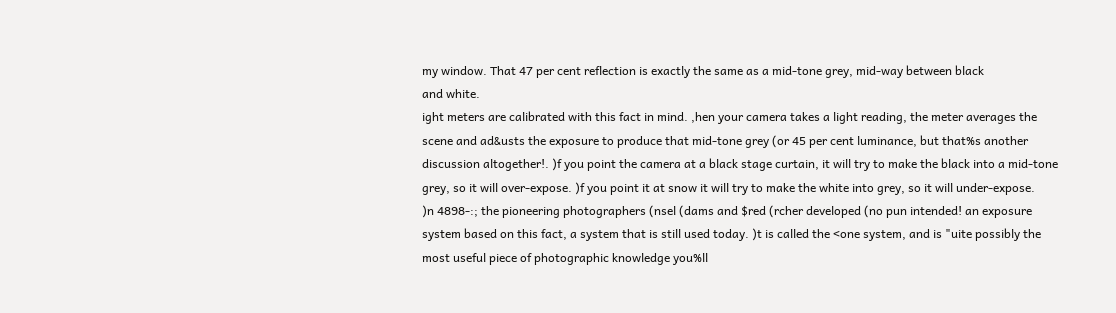my window. That 47 per cent reflection is exactly the same as a mid-tone grey, mid-way between black
and white.
ight meters are calibrated with this fact in mind. ,hen your camera takes a light reading, the meter averages the
scene and ad&usts the exposure to produce that mid-tone grey (or 45 per cent luminance, but that%s another
discussion altogether!. )f you point the camera at a black stage curtain, it will try to make the black into a mid-tone
grey, so it will over-expose. )f you point it at snow it will try to make the white into grey, so it will under-expose.
)n 4898-:; the pioneering photographers (nsel (dams and $red (rcher developed (no pun intended! an exposure
system based on this fact, a system that is still used today. )t is called the <one system, and is "uite possibly the
most useful piece of photographic knowledge you%ll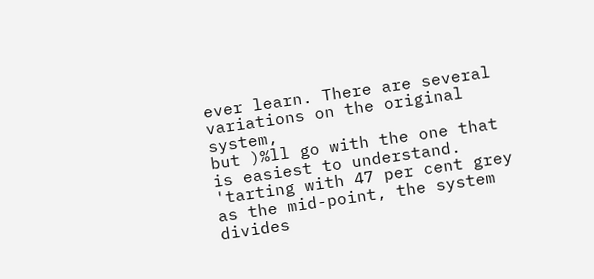ever learn. There are several variations on the original system,
but )%ll go with the one that is easiest to understand.
'tarting with 47 per cent grey as the mid-point, the system divides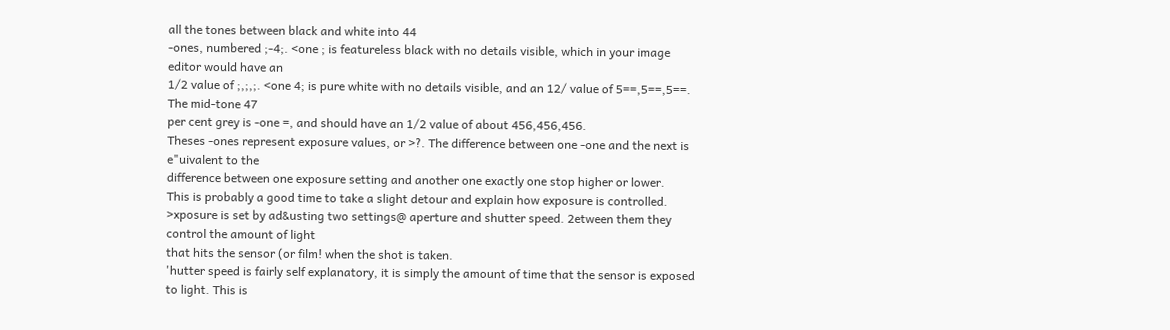all the tones between black and white into 44
-ones, numbered ;-4;. <one ; is featureless black with no details visible, which in your image editor would have an
1/2 value of ;,;,;. <one 4; is pure white with no details visible, and an 12/ value of 5==,5==,5==. The mid-tone 47
per cent grey is -one =, and should have an 1/2 value of about 456,456,456.
Theses -ones represent exposure values, or >?. The difference between one -one and the next is e"uivalent to the
difference between one exposure setting and another one exactly one stop higher or lower.
This is probably a good time to take a slight detour and explain how exposure is controlled.
>xposure is set by ad&usting two settings@ aperture and shutter speed. 2etween them they control the amount of light
that hits the sensor (or film! when the shot is taken.
'hutter speed is fairly self explanatory, it is simply the amount of time that the sensor is exposed to light. This is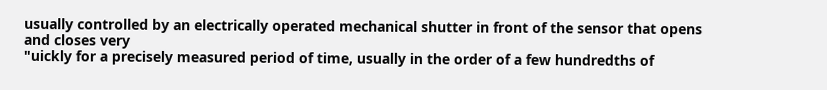usually controlled by an electrically operated mechanical shutter in front of the sensor that opens and closes very
"uickly for a precisely measured period of time, usually in the order of a few hundredths of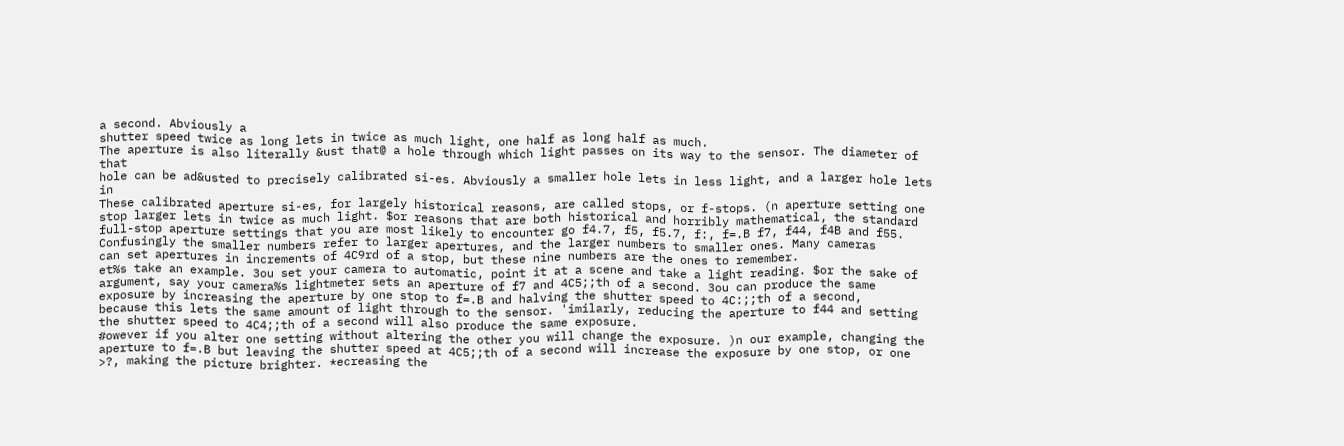a second. Abviously a
shutter speed twice as long lets in twice as much light, one half as long half as much.
The aperture is also literally &ust that@ a hole through which light passes on its way to the sensor. The diameter of that
hole can be ad&usted to precisely calibrated si-es. Abviously a smaller hole lets in less light, and a larger hole lets in
These calibrated aperture si-es, for largely historical reasons, are called stops, or f-stops. (n aperture setting one
stop larger lets in twice as much light. $or reasons that are both historical and horribly mathematical, the standard
full-stop aperture settings that you are most likely to encounter go f4.7, f5, f5.7, f:, f=.B f7, f44, f4B and f55.
Confusingly the smaller numbers refer to larger apertures, and the larger numbers to smaller ones. Many cameras
can set apertures in increments of 4C9rd of a stop, but these nine numbers are the ones to remember.
et%s take an example. 3ou set your camera to automatic, point it at a scene and take a light reading. $or the sake of
argument, say your camera%s lightmeter sets an aperture of f7 and 4C5;;th of a second. 3ou can produce the same
exposure by increasing the aperture by one stop to f=.B and halving the shutter speed to 4C:;;th of a second,
because this lets the same amount of light through to the sensor. 'imilarly, reducing the aperture to f44 and setting
the shutter speed to 4C4;;th of a second will also produce the same exposure.
#owever if you alter one setting without altering the other you will change the exposure. )n our example, changing the
aperture to f=.B but leaving the shutter speed at 4C5;;th of a second will increase the exposure by one stop, or one
>?, making the picture brighter. *ecreasing the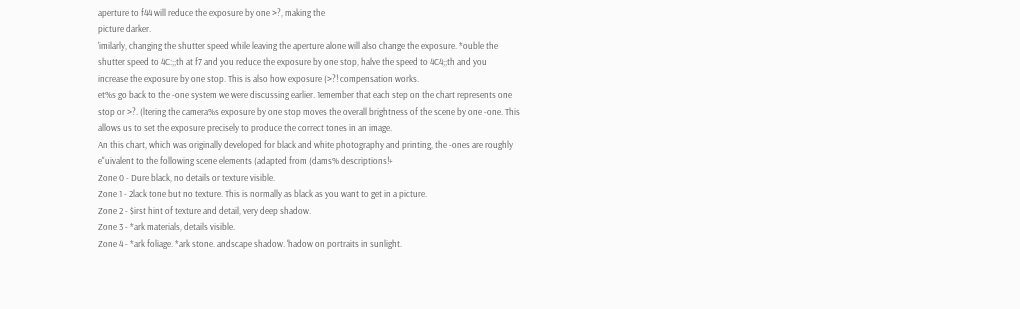aperture to f44 will reduce the exposure by one >?, making the
picture darker.
'imilarly, changing the shutter speed while leaving the aperture alone will also change the exposure. *ouble the
shutter speed to 4C:;;th at f7 and you reduce the exposure by one stop, halve the speed to 4C4;;th and you
increase the exposure by one stop. This is also how exposure (>?! compensation works.
et%s go back to the -one system we were discussing earlier. 1emember that each step on the chart represents one
stop or >?. (ltering the camera%s exposure by one stop moves the overall brightness of the scene by one -one. This
allows us to set the exposure precisely to produce the correct tones in an image.
An this chart, which was originally developed for black and white photography and printing, the -ones are roughly
e"uivalent to the following scene elements (adapted from (dams% descriptions!+
Zone 0 - Dure black, no details or texture visible.
Zone 1 - 2lack tone but no texture. This is normally as black as you want to get in a picture.
Zone 2 - $irst hint of texture and detail, very deep shadow.
Zone 3 - *ark materials, details visible.
Zone 4 - *ark foliage. *ark stone. andscape shadow. 'hadow on portraits in sunlight.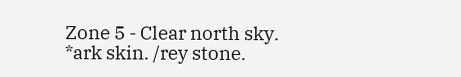Zone 5 - Clear north sky. *ark skin. /rey stone.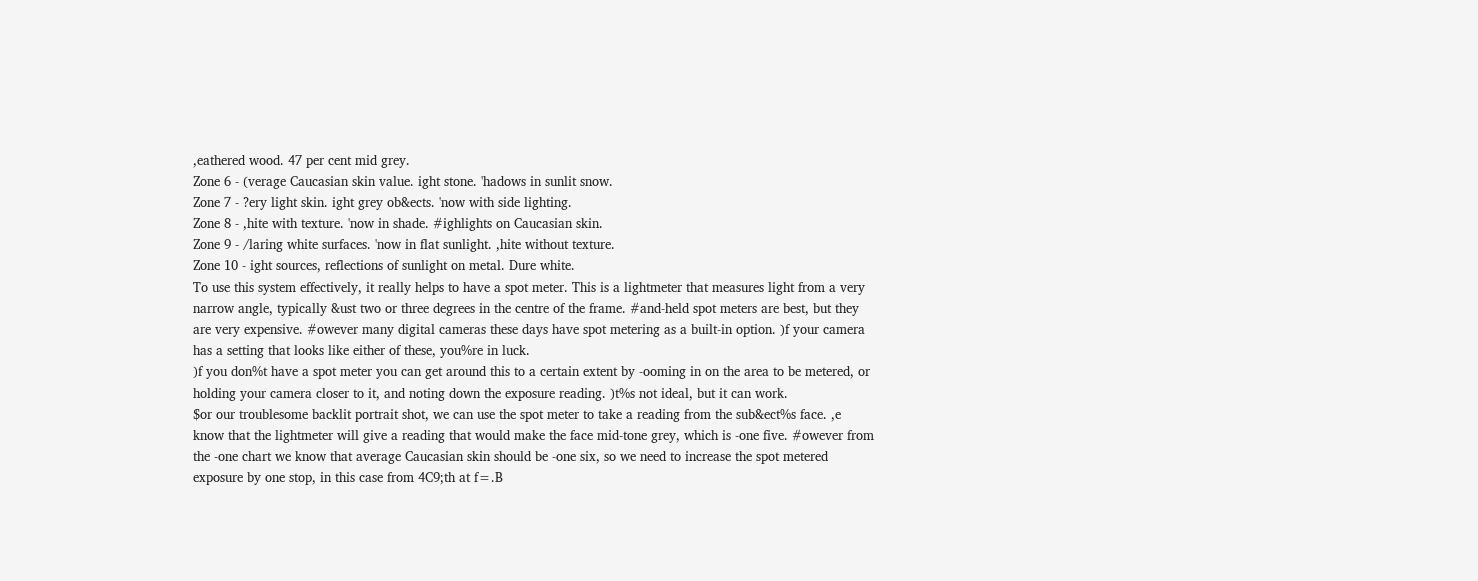,eathered wood. 47 per cent mid grey.
Zone 6 - (verage Caucasian skin value. ight stone. 'hadows in sunlit snow.
Zone 7 - ?ery light skin. ight grey ob&ects. 'now with side lighting.
Zone 8 - ,hite with texture. 'now in shade. #ighlights on Caucasian skin.
Zone 9 - /laring white surfaces. 'now in flat sunlight. ,hite without texture.
Zone 10 - ight sources, reflections of sunlight on metal. Dure white.
To use this system effectively, it really helps to have a spot meter. This is a lightmeter that measures light from a very
narrow angle, typically &ust two or three degrees in the centre of the frame. #and-held spot meters are best, but they
are very expensive. #owever many digital cameras these days have spot metering as a built-in option. )f your camera
has a setting that looks like either of these, you%re in luck.
)f you don%t have a spot meter you can get around this to a certain extent by -ooming in on the area to be metered, or
holding your camera closer to it, and noting down the exposure reading. )t%s not ideal, but it can work.
$or our troublesome backlit portrait shot, we can use the spot meter to take a reading from the sub&ect%s face. ,e
know that the lightmeter will give a reading that would make the face mid-tone grey, which is -one five. #owever from
the -one chart we know that average Caucasian skin should be -one six, so we need to increase the spot metered
exposure by one stop, in this case from 4C9;th at f=.B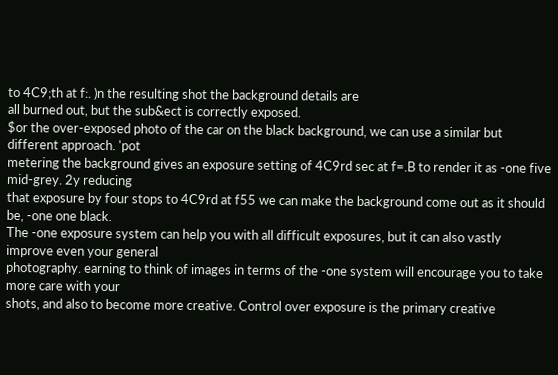to 4C9;th at f:. )n the resulting shot the background details are
all burned out, but the sub&ect is correctly exposed.
$or the over-exposed photo of the car on the black background, we can use a similar but different approach. 'pot
metering the background gives an exposure setting of 4C9rd sec at f=.B to render it as -one five mid-grey. 2y reducing
that exposure by four stops to 4C9rd at f55 we can make the background come out as it should be, -one one black.
The -one exposure system can help you with all difficult exposures, but it can also vastly improve even your general
photography. earning to think of images in terms of the -one system will encourage you to take more care with your
shots, and also to become more creative. Control over exposure is the primary creative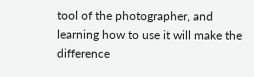tool of the photographer, and
learning how to use it will make the difference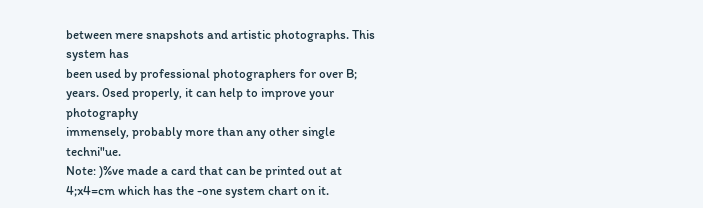between mere snapshots and artistic photographs. This system has
been used by professional photographers for over B; years. 0sed properly, it can help to improve your photography
immensely, probably more than any other single techni"ue.
Note: )%ve made a card that can be printed out at 4;x4=cm which has the -one system chart on it.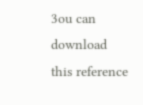3ou can download
this reference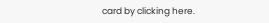card by clicking here.